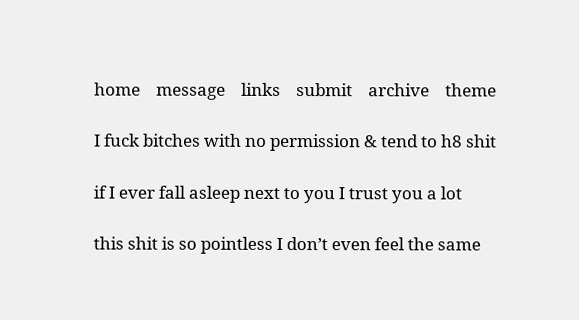home    message    links    submit    archive    theme

I fuck bitches with no permission & tend to h8 shit

if I ever fall asleep next to you I trust you a lot

this shit is so pointless I don’t even feel the same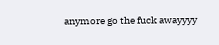anymore go the fuck awayyyy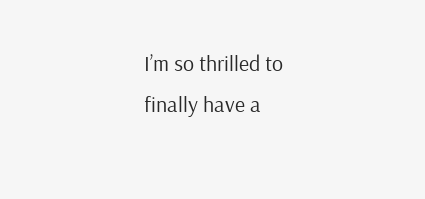I’m so thrilled to finally have a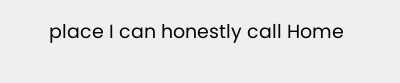place I can honestly call Home